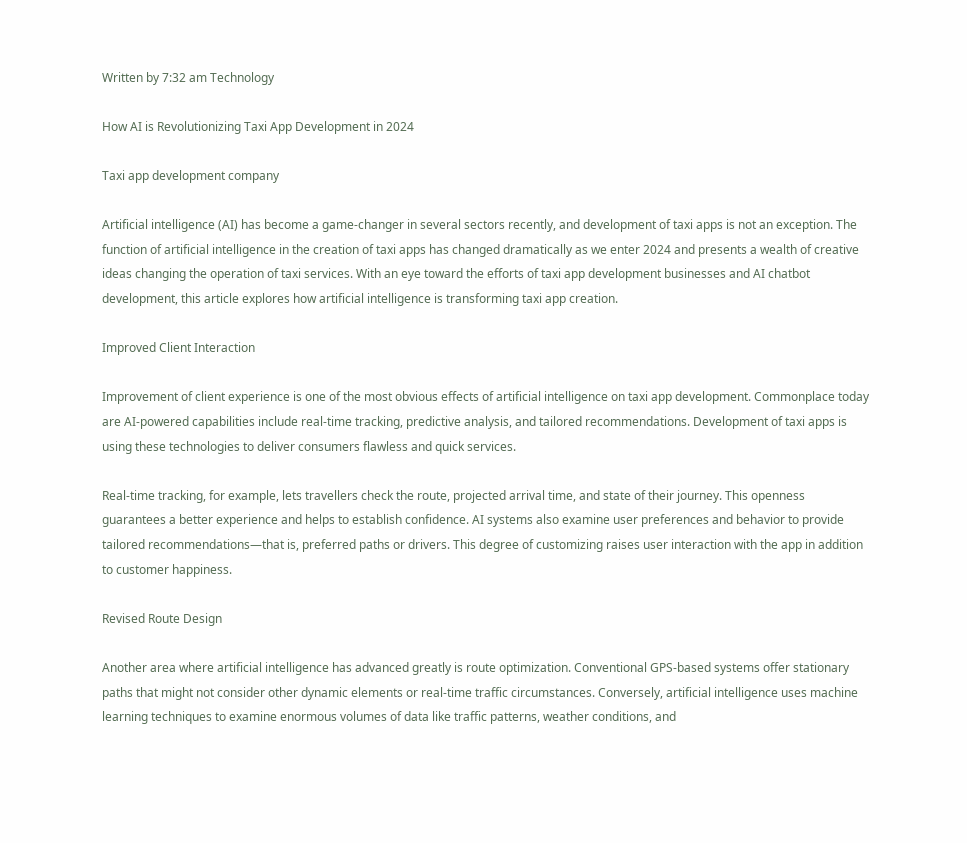Written by 7:32 am Technology

How AI is Revolutionizing Taxi App Development in 2024

Taxi app development company

Artificial intelligence (AI) has become a game-changer in several sectors recently, and development of taxi apps is not an exception. The function of artificial intelligence in the creation of taxi apps has changed dramatically as we enter 2024 and presents a wealth of creative ideas changing the operation of taxi services. With an eye toward the efforts of taxi app development businesses and AI chatbot development, this article explores how artificial intelligence is transforming taxi app creation.

Improved Client Interaction

Improvement of client experience is one of the most obvious effects of artificial intelligence on taxi app development. Commonplace today are AI-powered capabilities include real-time tracking, predictive analysis, and tailored recommendations. Development of taxi apps is using these technologies to deliver consumers flawless and quick services.

Real-time tracking, for example, lets travellers check the route, projected arrival time, and state of their journey. This openness guarantees a better experience and helps to establish confidence. AI systems also examine user preferences and behavior to provide tailored recommendations—that is, preferred paths or drivers. This degree of customizing raises user interaction with the app in addition to customer happiness.

Revised Route Design

Another area where artificial intelligence has advanced greatly is route optimization. Conventional GPS-based systems offer stationary paths that might not consider other dynamic elements or real-time traffic circumstances. Conversely, artificial intelligence uses machine learning techniques to examine enormous volumes of data like traffic patterns, weather conditions, and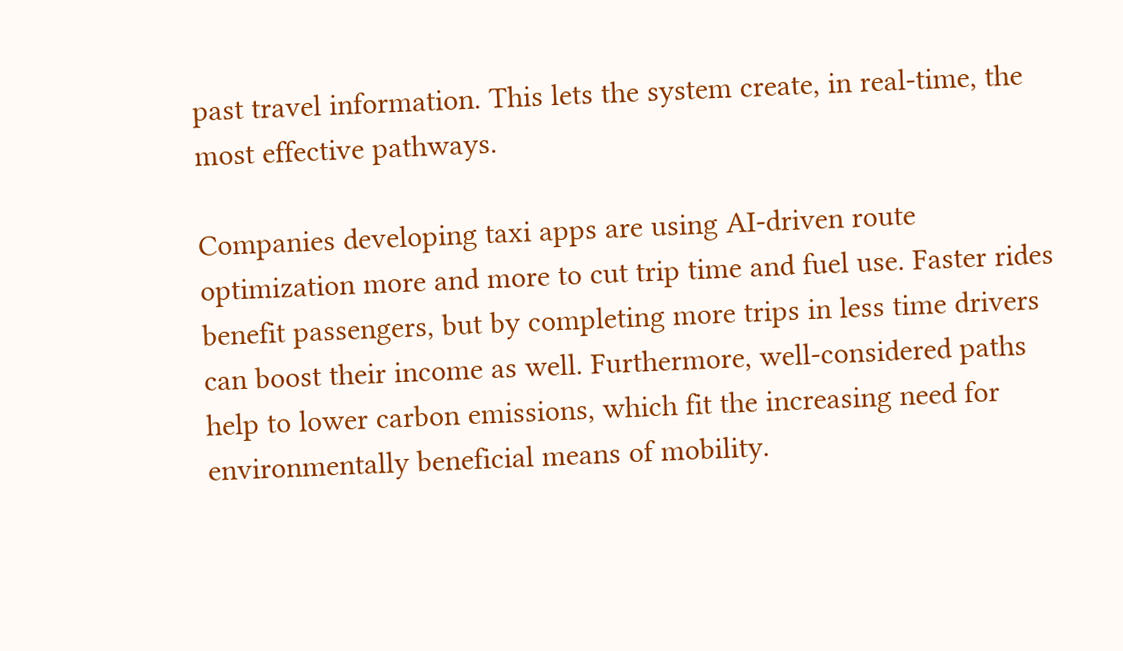past travel information. This lets the system create, in real-time, the most effective pathways.

Companies developing taxi apps are using AI-driven route optimization more and more to cut trip time and fuel use. Faster rides benefit passengers, but by completing more trips in less time drivers can boost their income as well. Furthermore, well-considered paths help to lower carbon emissions, which fit the increasing need for environmentally beneficial means of mobility.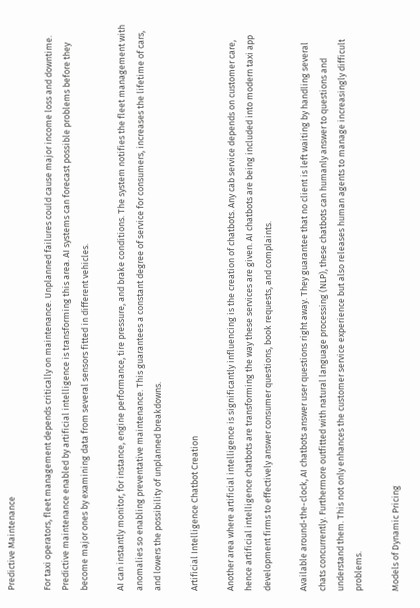Predictive Maintenance

For taxi operators, fleet management depends critically on maintenance. Unplanned failures could cause major income loss and downtime. Predictive maintenance enabled by artificial intelligence is transforming this area. AI systems can forecast possible problems before they become major ones by examining data from several sensors fitted in different vehicles.

AI can instantly monitor, for instance, engine performance, tire pressure, and brake conditions. The system notifies the fleet management with anomalies so enabling preventative maintenance. This guarantees a constant degree of service for consumers, increases the lifetime of cars, and lowers the possibility of unplanned breakdowns.

Artificial Intelligence Chatbot Creation

Another area where artificial intelligence is significantly influencing is the creation of chatbots. Any cab service depends on customer care, hence artificial intelligence chatbots are transforming the way these services are given. AI chatbots are being included into modern taxi app development firms to effectively answer consumer questions, book requests, and complaints.

Available around-the-clock, AI chatbots answer user questions right away. They guarantee that no client is left waiting by handling several chats concurrently. Furthermore outfitted with natural language processing (NLP), these chatbots can humanly answer to questions and understand them. This not only enhances the customer service experience but also releases human agents to manage increasingly difficult problems.

Models of Dynamic Pricing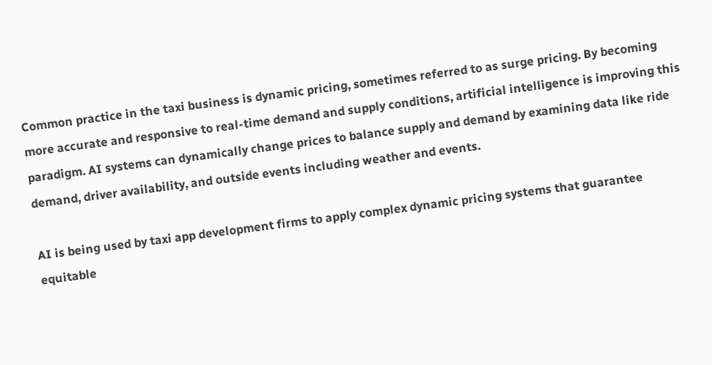Common practice in the taxi business is dynamic pricing, sometimes referred to as surge pricing. By becoming more accurate and responsive to real-time demand and supply conditions, artificial intelligence is improving this paradigm. AI systems can dynamically change prices to balance supply and demand by examining data like ride demand, driver availability, and outside events including weather and events.

AI is being used by taxi app development firms to apply complex dynamic pricing systems that guarantee equitable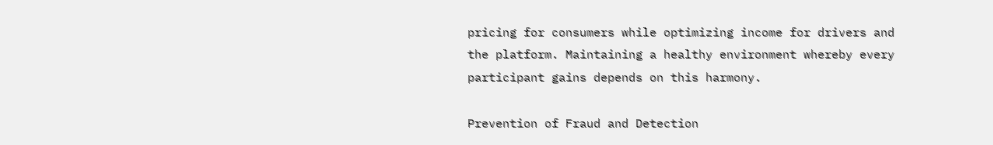pricing for consumers while optimizing income for drivers and the platform. Maintaining a healthy environment whereby every participant gains depends on this harmony.

Prevention of Fraud and Detection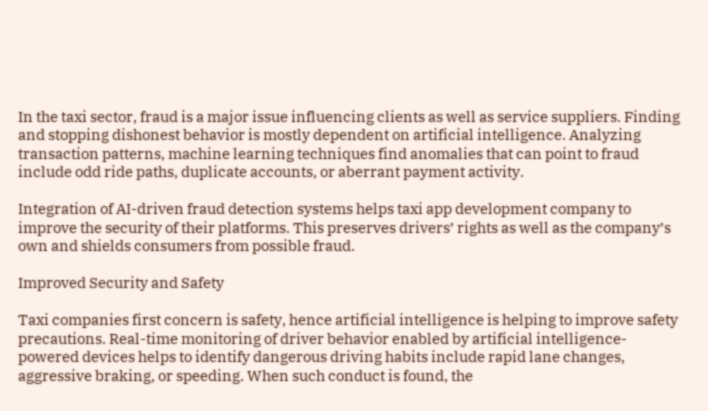In the taxi sector, fraud is a major issue influencing clients as well as service suppliers. Finding and stopping dishonest behavior is mostly dependent on artificial intelligence. Analyzing transaction patterns, machine learning techniques find anomalies that can point to fraud include odd ride paths, duplicate accounts, or aberrant payment activity.

Integration of AI-driven fraud detection systems helps taxi app development company to improve the security of their platforms. This preserves drivers’ rights as well as the company’s own and shields consumers from possible fraud.

Improved Security and Safety

Taxi companies first concern is safety, hence artificial intelligence is helping to improve safety precautions. Real-time monitoring of driver behavior enabled by artificial intelligence-powered devices helps to identify dangerous driving habits include rapid lane changes, aggressive braking, or speeding. When such conduct is found, the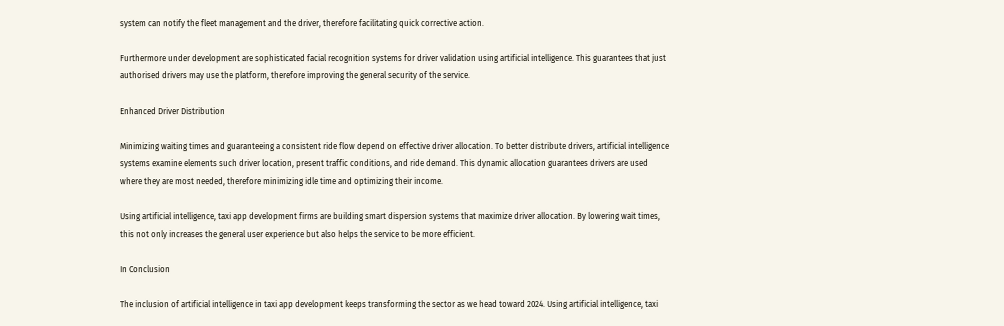system can notify the fleet management and the driver, therefore facilitating quick corrective action.

Furthermore under development are sophisticated facial recognition systems for driver validation using artificial intelligence. This guarantees that just authorised drivers may use the platform, therefore improving the general security of the service.

Enhanced Driver Distribution

Minimizing waiting times and guaranteeing a consistent ride flow depend on effective driver allocation. To better distribute drivers, artificial intelligence systems examine elements such driver location, present traffic conditions, and ride demand. This dynamic allocation guarantees drivers are used where they are most needed, therefore minimizing idle time and optimizing their income.

Using artificial intelligence, taxi app development firms are building smart dispersion systems that maximize driver allocation. By lowering wait times, this not only increases the general user experience but also helps the service to be more efficient.

In Conclusion

The inclusion of artificial intelligence in taxi app development keeps transforming the sector as we head toward 2024. Using artificial intelligence, taxi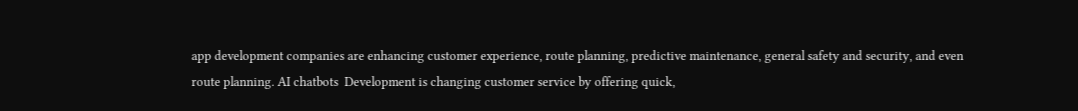app development companies are enhancing customer experience, route planning, predictive maintenance, general safety and security, and even route planning. AI chatbots  Development is changing customer service by offering quick,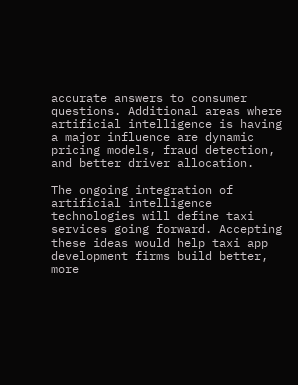accurate answers to consumer questions. Additional areas where artificial intelligence is having a major influence are dynamic pricing models, fraud detection, and better driver allocation.

The ongoing integration of artificial intelligence technologies will define taxi services going forward. Accepting these ideas would help taxi app development firms build better, more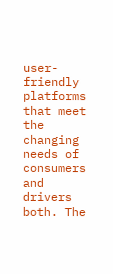user-friendly platforms that meet the changing needs of consumers and drivers both. The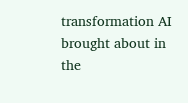transformation AI brought about in the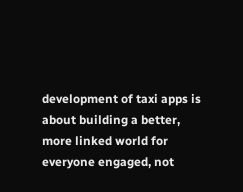development of taxi apps is about building a better, more linked world for everyone engaged, not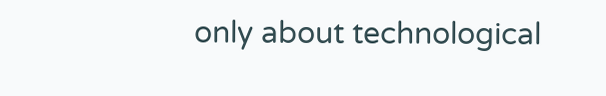only about technological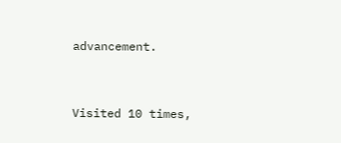advancement.



Visited 10 times,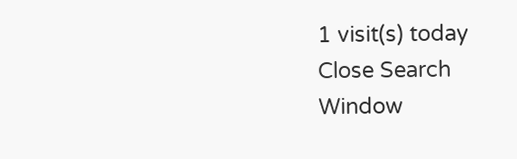1 visit(s) today
Close Search Window